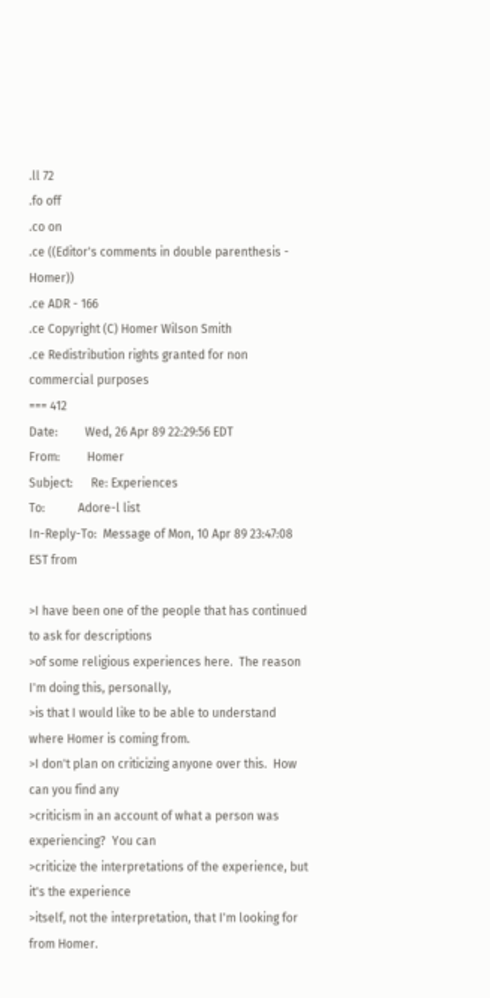.ll 72
.fo off
.co on
.ce ((Editor's comments in double parenthesis - Homer))
.ce ADR - 166
.ce Copyright (C) Homer Wilson Smith
.ce Redistribution rights granted for non commercial purposes
=== 412
Date:         Wed, 26 Apr 89 22:29:56 EDT
From:         Homer
Subject:      Re: Experiences
To:           Adore-l list
In-Reply-To:  Message of Mon, 10 Apr 89 23:47:08 EST from

>I have been one of the people that has continued to ask for descriptions
>of some religious experiences here.  The reason I'm doing this, personally,
>is that I would like to be able to understand where Homer is coming from.
>I don't plan on criticizing anyone over this.  How can you find any
>criticism in an account of what a person was experiencing?  You can
>criticize the interpretations of the experience, but it's the experience
>itself, not the interpretation, that I'm looking for from Homer.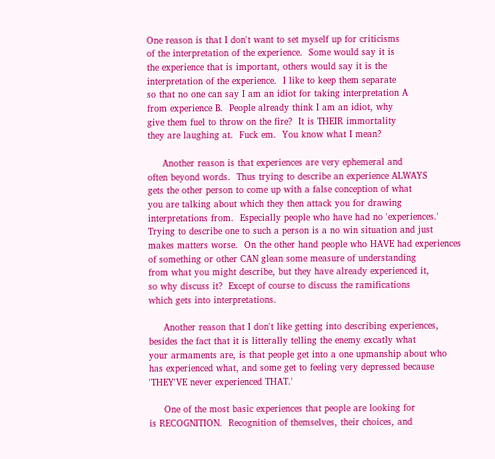One reason is that I don't want to set myself up for criticisms
of the interpretation of the experience.  Some would say it is
the experience that is important, others would say it is the
interpretation of the experience.  I like to keep them separate
so that no one can say I am an idiot for taking interpretation A
from experience B.  People already think I am an idiot, why
give them fuel to throw on the fire?  It is THEIR immortality
they are laughing at.  Fuck em.  You know what I mean?

     Another reason is that experiences are very ephemeral and
often beyond words.  Thus trying to describe an experience ALWAYS
gets the other person to come up with a false conception of what
you are talking about which they then attack you for drawing
interpretations from.  Especially people who have had no 'experiences.'
Trying to describe one to such a person is a no win situation and just
makes matters worse.  On the other hand people who HAVE had experiences
of something or other CAN glean some measure of understanding
from what you might describe, but they have already experienced it,
so why discuss it?  Except of course to discuss the ramifications
which gets into interpretations.

     Another reason that I don't like getting into describing experiences,
besides the fact that it is litterally telling the enemy excatly what
your armaments are, is that people get into a one upmanship about who
has experienced what, and some get to feeling very depressed because
'THEY'VE never experienced THAT.'

     One of the most basic experiences that people are looking for
is RECOGNITION.  Recognition of themselves, their choices, and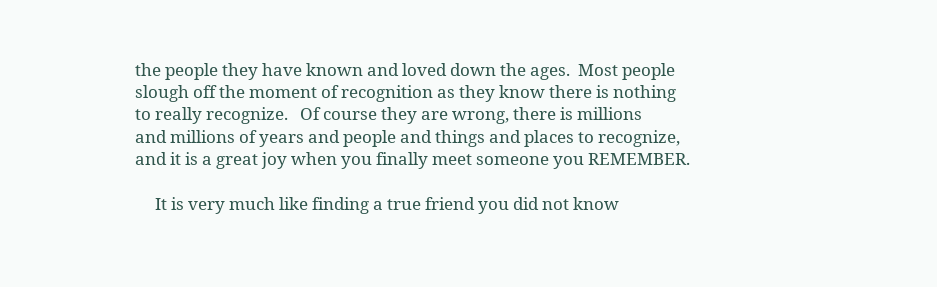the people they have known and loved down the ages.  Most people
slough off the moment of recognition as they know there is nothing
to really recognize.   Of course they are wrong, there is millions
and millions of years and people and things and places to recognize,
and it is a great joy when you finally meet someone you REMEMBER.

     It is very much like finding a true friend you did not know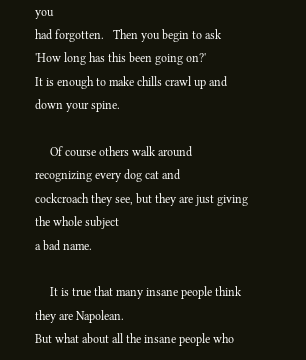you
had forgotten.   Then you begin to ask 'How long has this been going on?'
It is enough to make chills crawl up and down your spine.

     Of course others walk around recognizing every dog cat and
cockcroach they see, but they are just giving the whole subject
a bad name.

     It is true that many insane people think they are Napolean.
But what about all the insane people who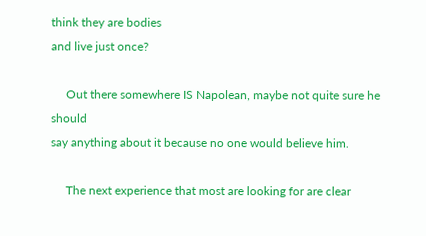think they are bodies
and live just once?

     Out there somewhere IS Napolean, maybe not quite sure he should
say anything about it because no one would believe him.

     The next experience that most are looking for are clear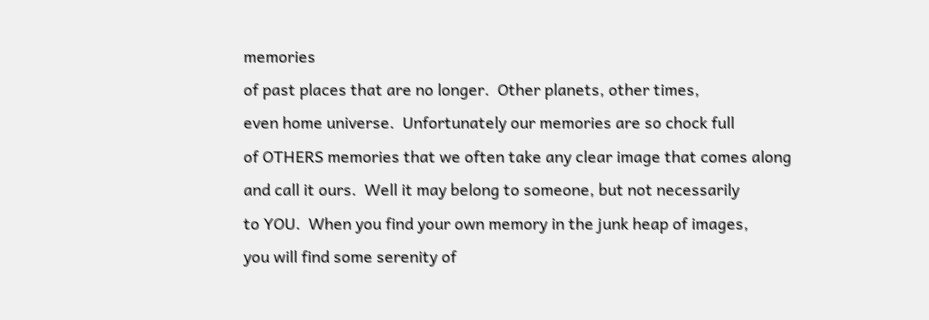memories
of past places that are no longer.  Other planets, other times,
even home universe.  Unfortunately our memories are so chock full
of OTHERS memories that we often take any clear image that comes along
and call it ours.  Well it may belong to someone, but not necessarily
to YOU.  When you find your own memory in the junk heap of images,
you will find some serenity of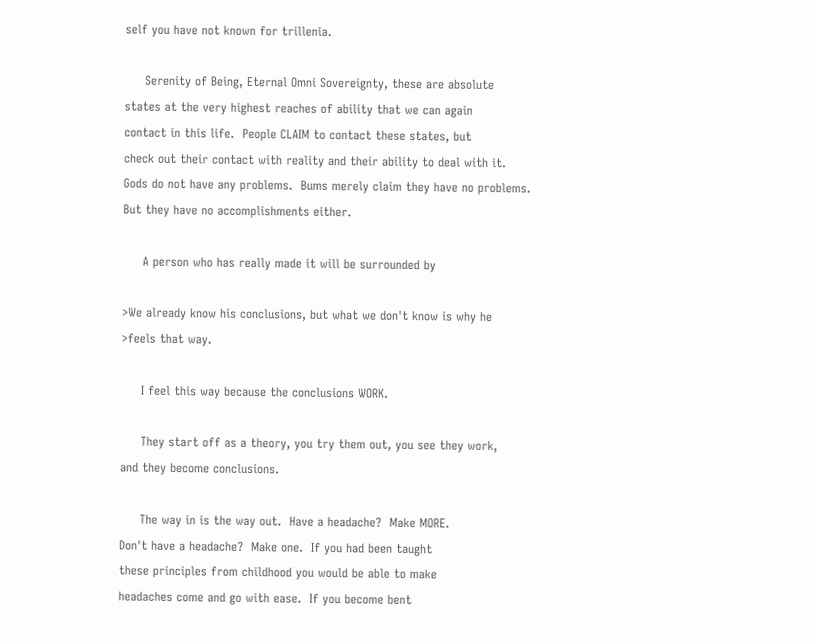self you have not known for trillenia.

     Serenity of Being, Eternal Omni Sovereignty, these are absolute
states at the very highest reaches of ability that we can again
contact in this life.  People CLAIM to contact these states, but
check out their contact with reality and their ability to deal with it.
Gods do not have any problems.  Bums merely claim they have no problems.
But they have no accomplishments either.

     A person who has really made it will be surrounded by

>We already know his conclusions, but what we don't know is why he
>feels that way.

     I feel this way because the conclusions WORK.

     They start off as a theory, you try them out, you see they work,
and they become conclusions.

     The way in is the way out.  Have a headache?  Make MORE.
Don't have a headache?  Make one.  If you had been taught
these principles from childhood you would be able to make
headaches come and go with ease.  If you become bent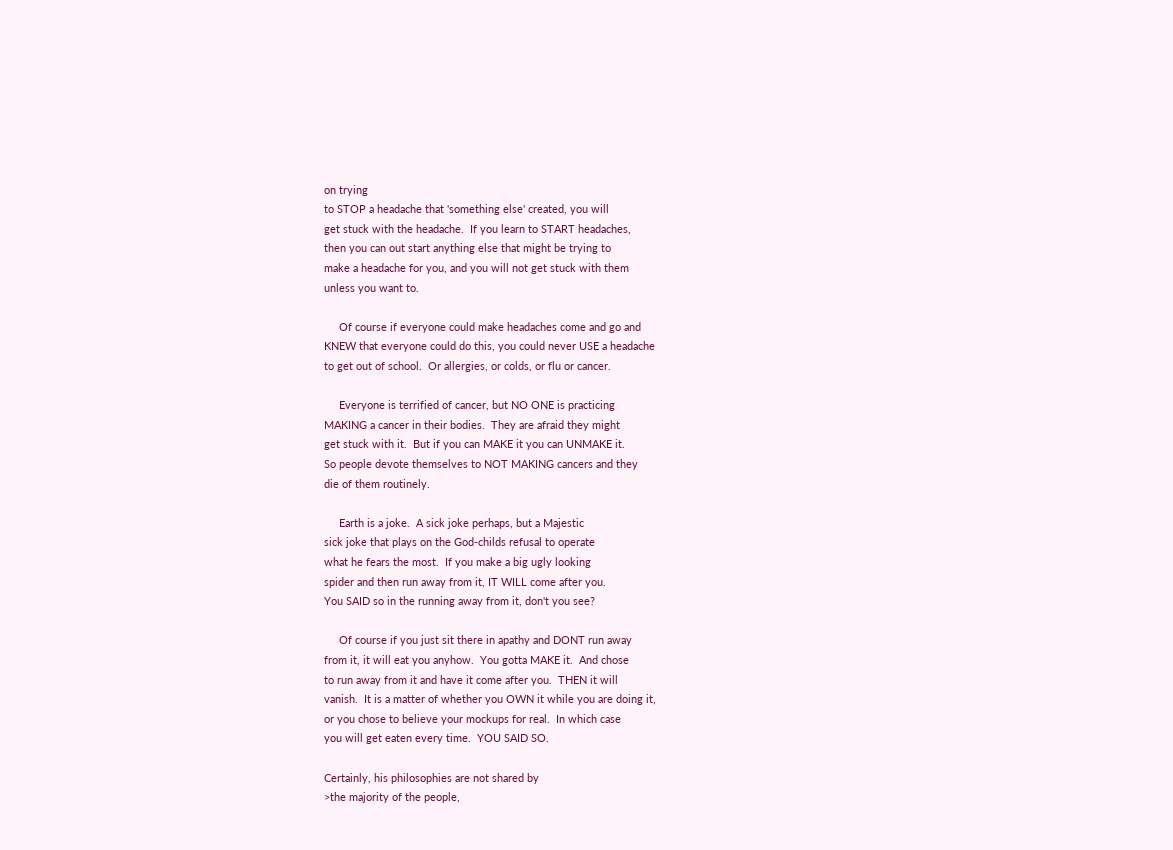on trying
to STOP a headache that 'something else' created, you will
get stuck with the headache.  If you learn to START headaches,
then you can out start anything else that might be trying to
make a headache for you, and you will not get stuck with them
unless you want to.

     Of course if everyone could make headaches come and go and
KNEW that everyone could do this, you could never USE a headache
to get out of school.  Or allergies, or colds, or flu or cancer.

     Everyone is terrified of cancer, but NO ONE is practicing
MAKING a cancer in their bodies.  They are afraid they might
get stuck with it.  But if you can MAKE it you can UNMAKE it.
So people devote themselves to NOT MAKING cancers and they
die of them routinely.

     Earth is a joke.  A sick joke perhaps, but a Majestic
sick joke that plays on the God-childs refusal to operate
what he fears the most.  If you make a big ugly looking
spider and then run away from it, IT WILL come after you.
You SAID so in the running away from it, don't you see?

     Of course if you just sit there in apathy and DONT run away
from it, it will eat you anyhow.  You gotta MAKE it.  And chose
to run away from it and have it come after you.  THEN it will
vanish.  It is a matter of whether you OWN it while you are doing it,
or you chose to believe your mockups for real.  In which case
you will get eaten every time.  YOU SAID SO.

Certainly, his philosophies are not shared by
>the majority of the people,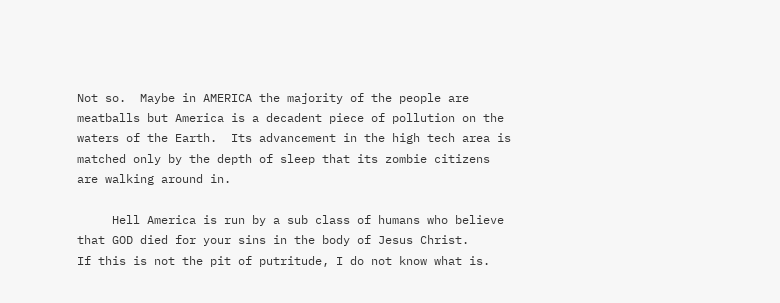Not so.  Maybe in AMERICA the majority of the people are
meatballs but America is a decadent piece of pollution on the
waters of the Earth.  Its advancement in the high tech area is
matched only by the depth of sleep that its zombie citizens
are walking around in.

     Hell America is run by a sub class of humans who believe
that GOD died for your sins in the body of Jesus Christ.
If this is not the pit of putritude, I do not know what is.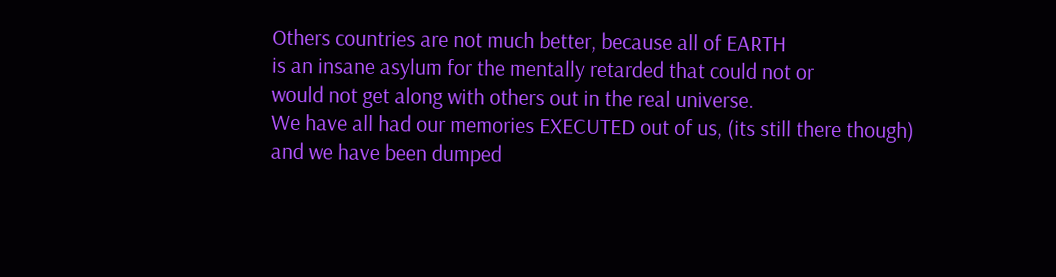Others countries are not much better, because all of EARTH
is an insane asylum for the mentally retarded that could not or
would not get along with others out in the real universe.
We have all had our memories EXECUTED out of us, (its still there though)
and we have been dumped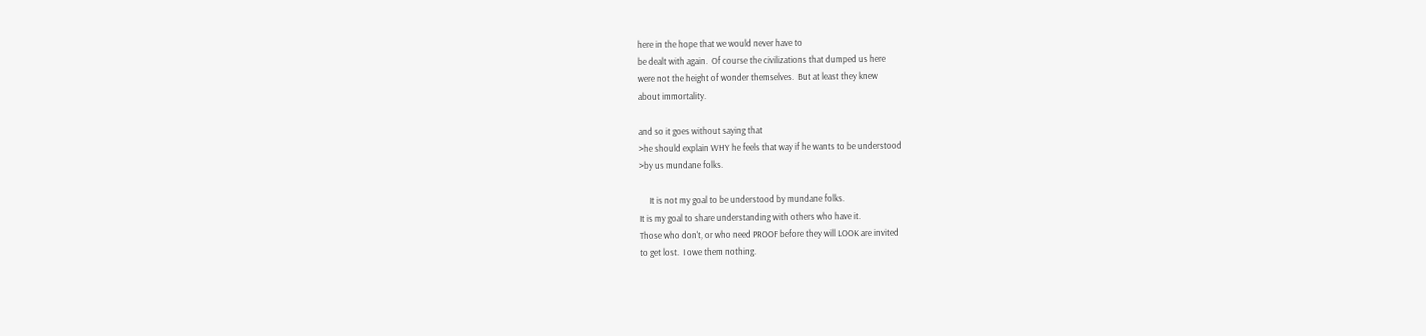here in the hope that we would never have to
be dealt with again.  Of course the civilizations that dumped us here
were not the height of wonder themselves.  But at least they knew
about immortality.

and so it goes without saying that
>he should explain WHY he feels that way if he wants to be understood
>by us mundane folks.

     It is not my goal to be understood by mundane folks.
It is my goal to share understanding with others who have it.
Those who don't, or who need PROOF before they will LOOK are invited
to get lost.  I owe them nothing.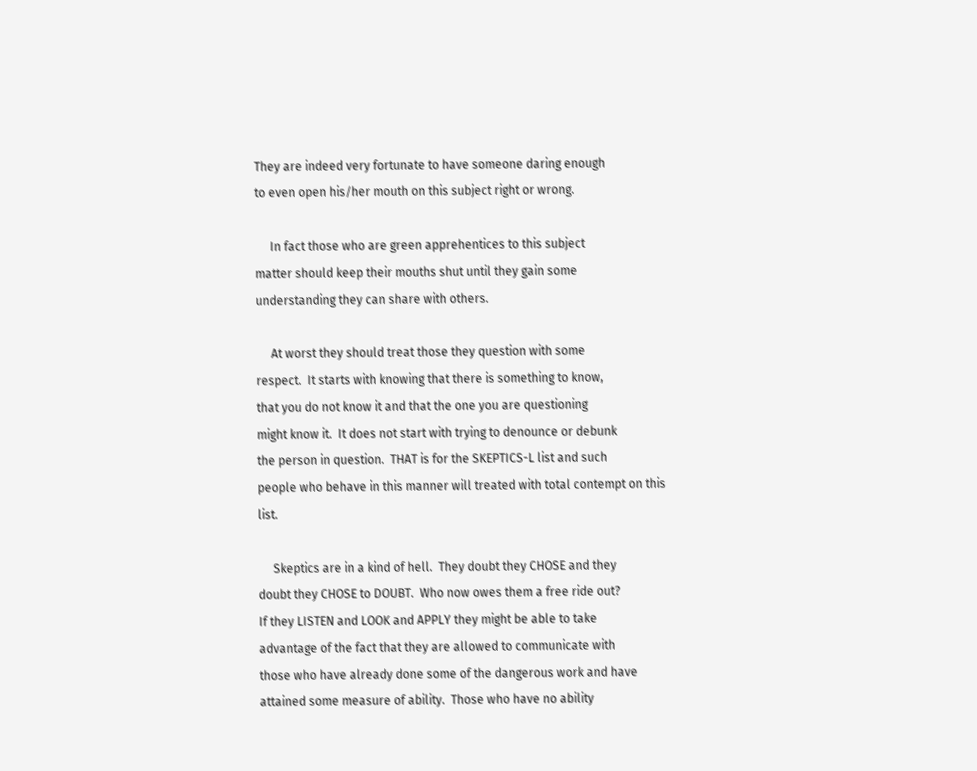They are indeed very fortunate to have someone daring enough
to even open his/her mouth on this subject right or wrong.

     In fact those who are green apprehentices to this subject
matter should keep their mouths shut until they gain some
understanding they can share with others.

     At worst they should treat those they question with some
respect.  It starts with knowing that there is something to know,
that you do not know it and that the one you are questioning
might know it.  It does not start with trying to denounce or debunk
the person in question.  THAT is for the SKEPTICS-L list and such
people who behave in this manner will treated with total contempt on this list.

     Skeptics are in a kind of hell.  They doubt they CHOSE and they
doubt they CHOSE to DOUBT.  Who now owes them a free ride out?
If they LISTEN and LOOK and APPLY they might be able to take
advantage of the fact that they are allowed to communicate with
those who have already done some of the dangerous work and have
attained some measure of ability.  Those who have no ability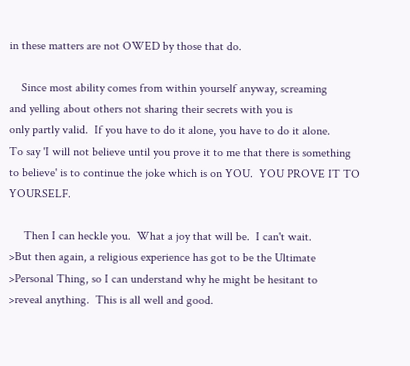in these matters are not OWED by those that do.

    Since most ability comes from within yourself anyway, screaming
and yelling about others not sharing their secrets with you is
only partly valid.  If you have to do it alone, you have to do it alone.
To say 'I will not believe until you prove it to me that there is something
to believe' is to continue the joke which is on YOU.  YOU PROVE IT TO YOURSELF.

     Then I can heckle you.  What a joy that will be.  I can't wait.
>But then again, a religious experience has got to be the Ultimate
>Personal Thing, so I can understand why he might be hesitant to
>reveal anything.  This is all well and good.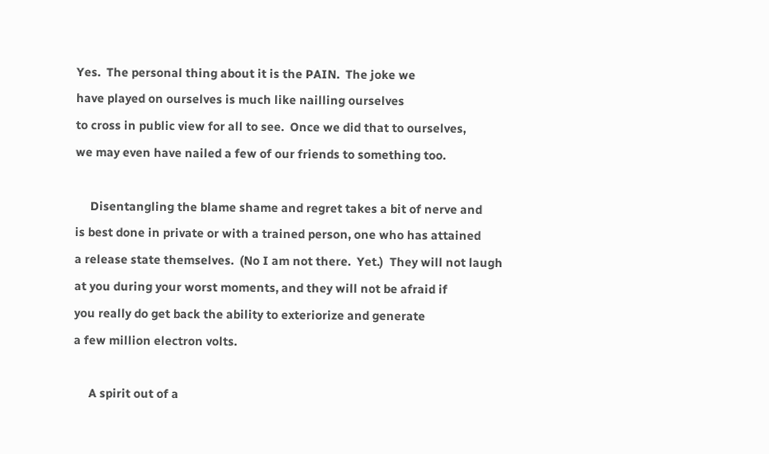Yes.  The personal thing about it is the PAIN.  The joke we
have played on ourselves is much like nailling ourselves
to cross in public view for all to see.  Once we did that to ourselves,
we may even have nailed a few of our friends to something too.

     Disentangling the blame shame and regret takes a bit of nerve and
is best done in private or with a trained person, one who has attained
a release state themselves.  (No I am not there.  Yet.)  They will not laugh
at you during your worst moments, and they will not be afraid if
you really do get back the ability to exteriorize and generate
a few million electron volts.

     A spirit out of a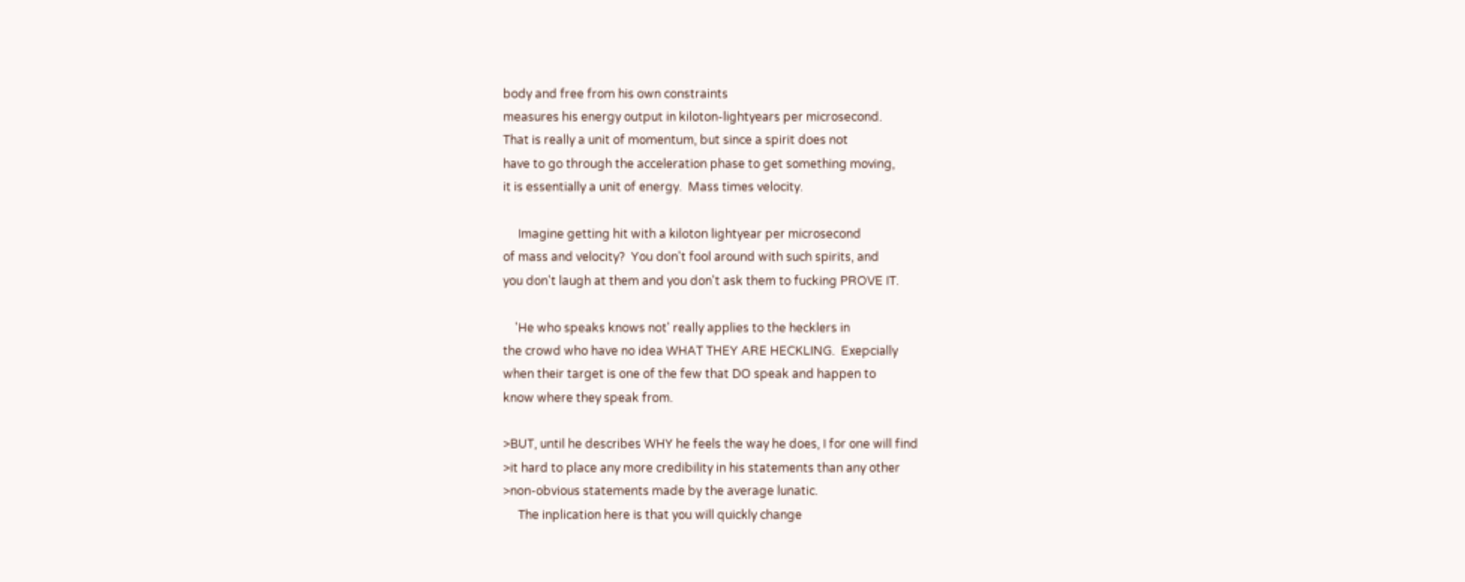body and free from his own constraints
measures his energy output in kiloton-lightyears per microsecond.
That is really a unit of momentum, but since a spirit does not
have to go through the acceleration phase to get something moving,
it is essentially a unit of energy.  Mass times velocity.

     Imagine getting hit with a kiloton lightyear per microsecond
of mass and velocity?  You don't fool around with such spirits, and
you don't laugh at them and you don't ask them to fucking PROVE IT.

    'He who speaks knows not' really applies to the hecklers in
the crowd who have no idea WHAT THEY ARE HECKLING.  Exepcially
when their target is one of the few that DO speak and happen to
know where they speak from.

>BUT, until he describes WHY he feels the way he does, I for one will find
>it hard to place any more credibility in his statements than any other
>non-obvious statements made by the average lunatic.
     The inplication here is that you will quickly change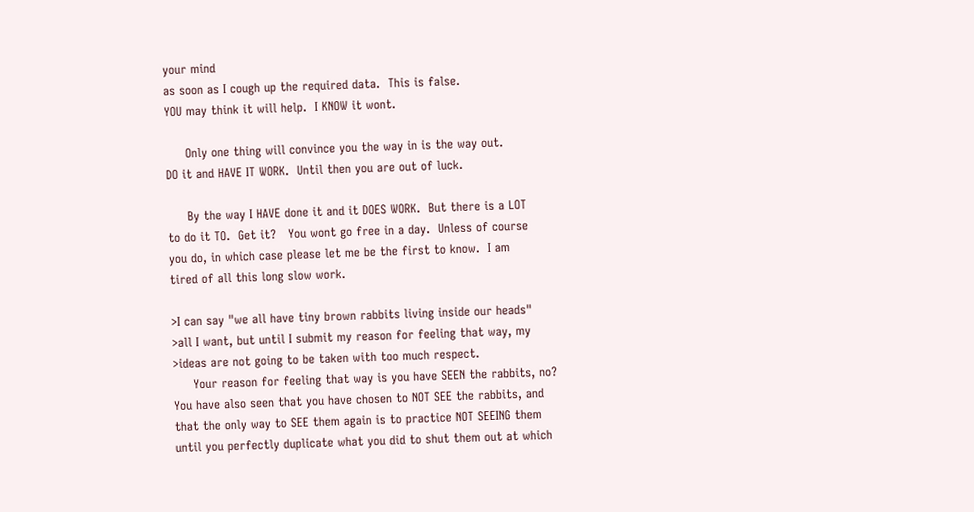your mind
as soon as I cough up the required data.  This is false.
YOU may think it will help.  I KNOW it wont.

     Only one thing will convince you the way in is the way out.
DO it and HAVE IT WORK.  Until then you are out of luck.

     By the way I HAVE done it and it DOES WORK.  But there is a LOT
to do it TO.  Get it?   You wont go free in a day.  Unless of course
you do, in which case please let me be the first to know.  I am
tired of all this long slow work.

>I can say "we all have tiny brown rabbits living inside our heads"
>all I want, but until I submit my reason for feeling that way, my
>ideas are not going to be taken with too much respect.
     Your reason for feeling that way is you have SEEN the rabbits, no?
You have also seen that you have chosen to NOT SEE the rabbits, and
that the only way to SEE them again is to practice NOT SEEING them
until you perfectly duplicate what you did to shut them out at which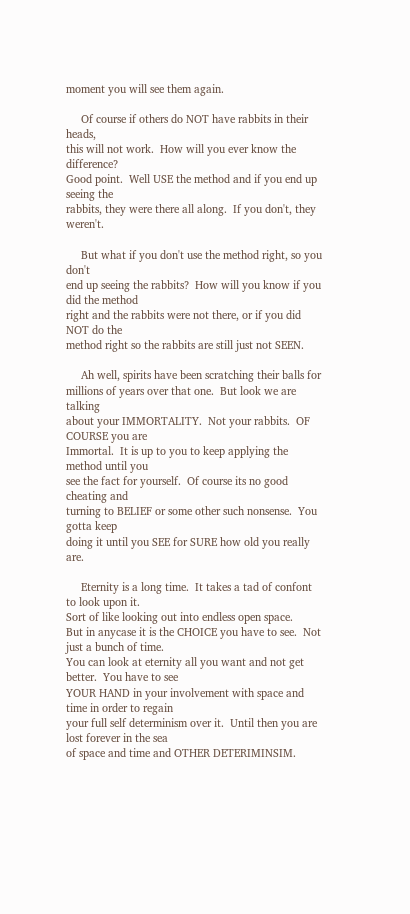moment you will see them again.

     Of course if others do NOT have rabbits in their heads,
this will not work.  How will you ever know the difference?
Good point.  Well USE the method and if you end up seeing the
rabbits, they were there all along.  If you don't, they weren't.

     But what if you don't use the method right, so you don't
end up seeing the rabbits?  How will you know if you did the method
right and the rabbits were not there, or if you did NOT do the
method right so the rabbits are still just not SEEN.

     Ah well, spirits have been scratching their balls for
millions of years over that one.  But look we are talking
about your IMMORTALITY.  Not your rabbits.  OF COURSE you are
Immortal.  It is up to you to keep applying the method until you
see the fact for yourself.  Of course its no good cheating and
turning to BELIEF or some other such nonsense.  You gotta keep
doing it until you SEE for SURE how old you really are.

     Eternity is a long time.  It takes a tad of confont to look upon it.
Sort of like looking out into endless open space.
But in anycase it is the CHOICE you have to see.  Not just a bunch of time.
You can look at eternity all you want and not get better.  You have to see
YOUR HAND in your involvement with space and time in order to regain
your full self determinism over it.  Until then you are lost forever in the sea
of space and time and OTHER DETERIMINSIM.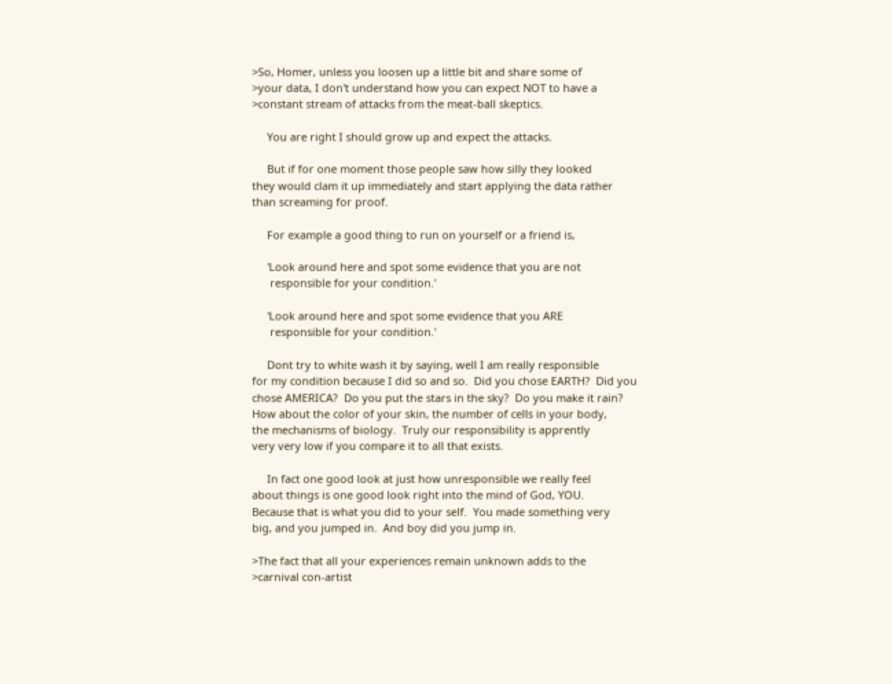>So, Homer, unless you loosen up a little bit and share some of
>your data, I don't understand how you can expect NOT to have a
>constant stream of attacks from the meat-ball skeptics.

     You are right I should grow up and expect the attacks.

     But if for one moment those people saw how silly they looked
they would clam it up immediately and start applying the data rather
than screaming for proof.

     For example a good thing to run on yourself or a friend is,

     'Look around here and spot some evidence that you are not
      responsible for your condition.'

     'Look around here and spot some evidence that you ARE
      responsible for your condition.'

     Dont try to white wash it by saying, well I am really responsible
for my condition because I did so and so.  Did you chose EARTH?  Did you
chose AMERICA?  Do you put the stars in the sky?  Do you make it rain?
How about the color of your skin, the number of cells in your body,
the mechanisms of biology.  Truly our responsibility is apprently
very very low if you compare it to all that exists.

     In fact one good look at just how unresponsible we really feel
about things is one good look right into the mind of God, YOU.
Because that is what you did to your self.  You made something very
big, and you jumped in.  And boy did you jump in.

>The fact that all your experiences remain unknown adds to the
>carnival con-artist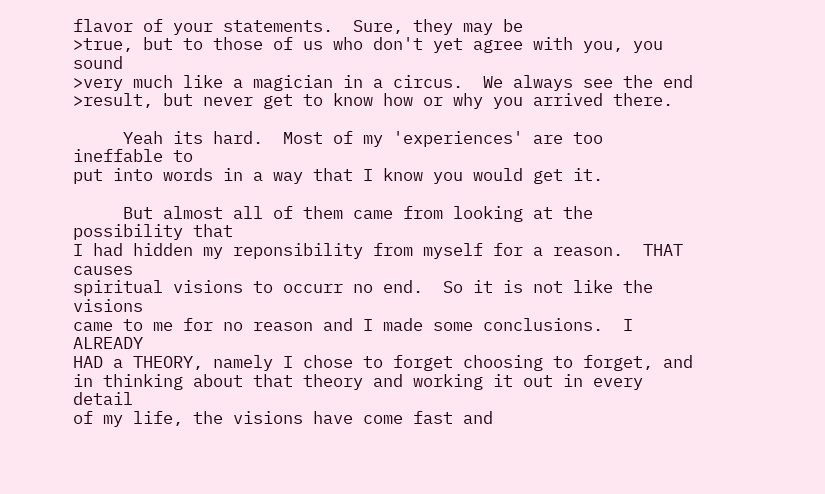flavor of your statements.  Sure, they may be
>true, but to those of us who don't yet agree with you, you sound
>very much like a magician in a circus.  We always see the end
>result, but never get to know how or why you arrived there.

     Yeah its hard.  Most of my 'experiences' are too ineffable to
put into words in a way that I know you would get it.

     But almost all of them came from looking at the possibility that
I had hidden my reponsibility from myself for a reason.  THAT causes
spiritual visions to occurr no end.  So it is not like the visions
came to me for no reason and I made some conclusions.  I ALREADY
HAD a THEORY, namely I chose to forget choosing to forget, and
in thinking about that theory and working it out in every detail
of my life, the visions have come fast and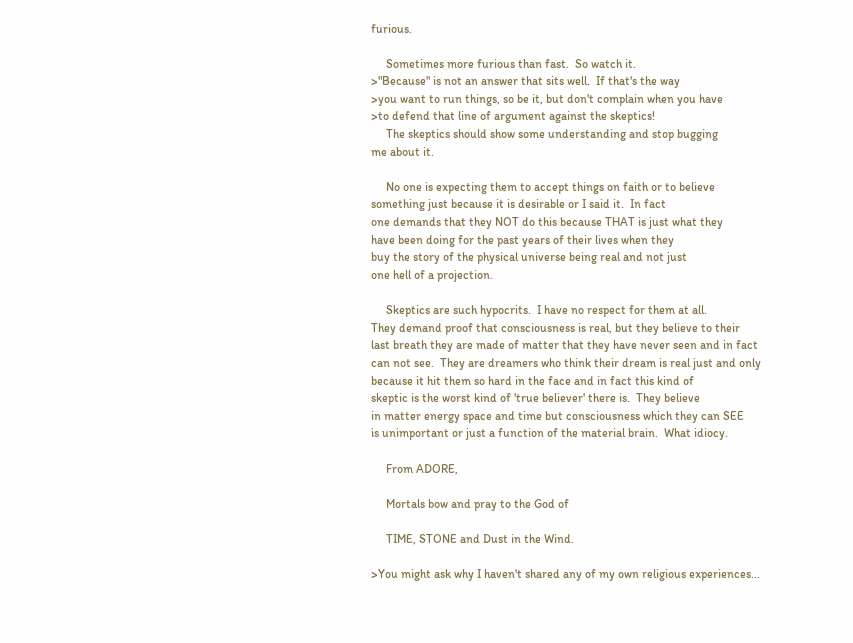furious.

     Sometimes more furious than fast.  So watch it.
>"Because" is not an answer that sits well.  If that's the way
>you want to run things, so be it, but don't complain when you have
>to defend that line of argument against the skeptics!
     The skeptics should show some understanding and stop bugging
me about it.

     No one is expecting them to accept things on faith or to believe
something just because it is desirable or I said it.  In fact
one demands that they NOT do this because THAT is just what they
have been doing for the past years of their lives when they
buy the story of the physical universe being real and not just
one hell of a projection.

     Skeptics are such hypocrits.  I have no respect for them at all.
They demand proof that consciousness is real, but they believe to their
last breath they are made of matter that they have never seen and in fact
can not see.  They are dreamers who think their dream is real just and only
because it hit them so hard in the face and in fact this kind of
skeptic is the worst kind of 'true believer' there is.  They believe
in matter energy space and time but consciousness which they can SEE
is unimportant or just a function of the material brain.  What idiocy.

     From ADORE,

     Mortals bow and pray to the God of

     TIME, STONE and Dust in the Wind.

>You might ask why I haven't shared any of my own religious experiences...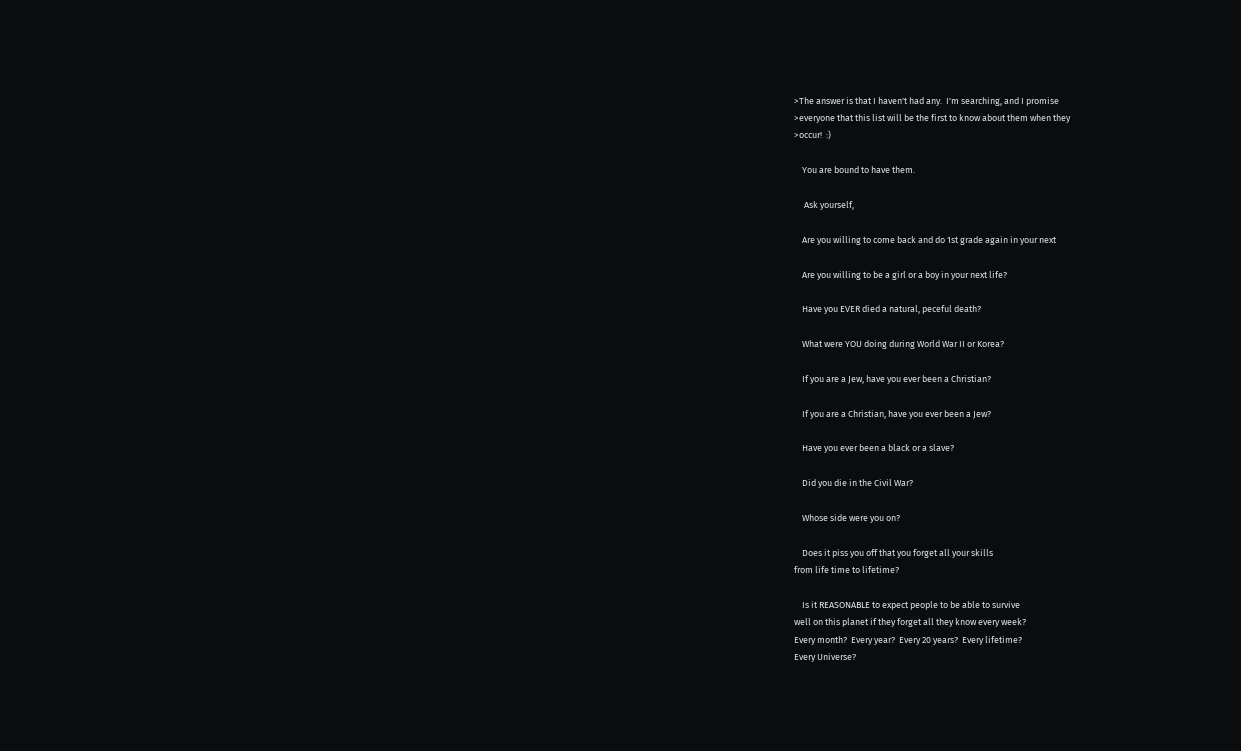>The answer is that I haven't had any.  I'm searching, and I promise
>everyone that this list will be the first to know about them when they
>occur!  :)

    You are bound to have them.

     Ask yourself,

    Are you willing to come back and do 1st grade again in your next

    Are you willing to be a girl or a boy in your next life?

    Have you EVER died a natural, peceful death?

    What were YOU doing during World War II or Korea?

    If you are a Jew, have you ever been a Christian?

    If you are a Christian, have you ever been a Jew?

    Have you ever been a black or a slave?

    Did you die in the Civil War?

    Whose side were you on?

    Does it piss you off that you forget all your skills
from life time to lifetime?

    Is it REASONABLE to expect people to be able to survive
well on this planet if they forget all they know every week?
Every month?  Every year?  Every 20 years?  Every lifetime?
Every Universe?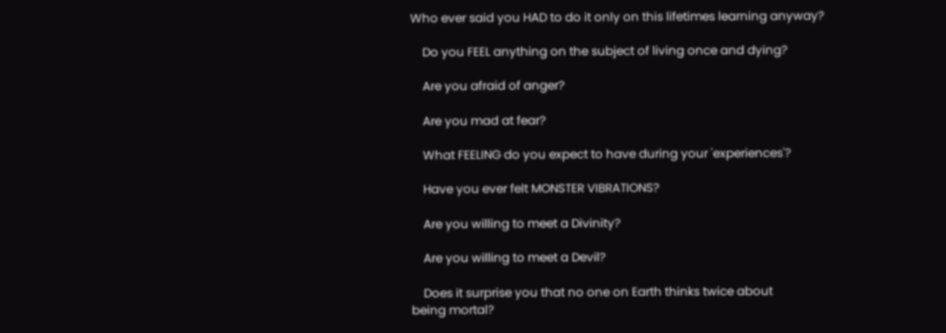Who ever said you HAD to do it only on this lifetimes learning anyway?

    Do you FEEL anything on the subject of living once and dying?

    Are you afraid of anger?

    Are you mad at fear?

    What FEELING do you expect to have during your 'experiences'?

    Have you ever felt MONSTER VIBRATIONS?

    Are you willing to meet a Divinity?

    Are you willing to meet a Devil?

    Does it surprise you that no one on Earth thinks twice about
being mortal?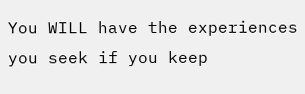You WILL have the experiences you seek if you keep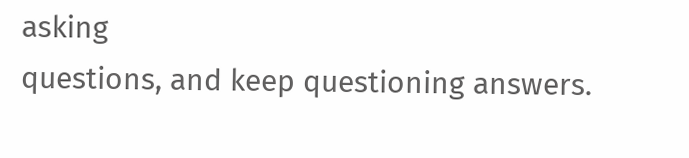asking
questions, and keep questioning answers.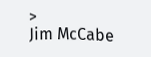>                                                Jim McCabe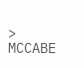>                                                MCCABE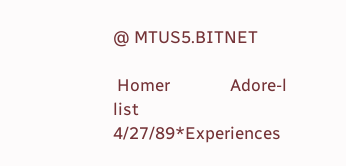@ MTUS5.BITNET

 Homer               Adore-l list         4/27/89*Experiences